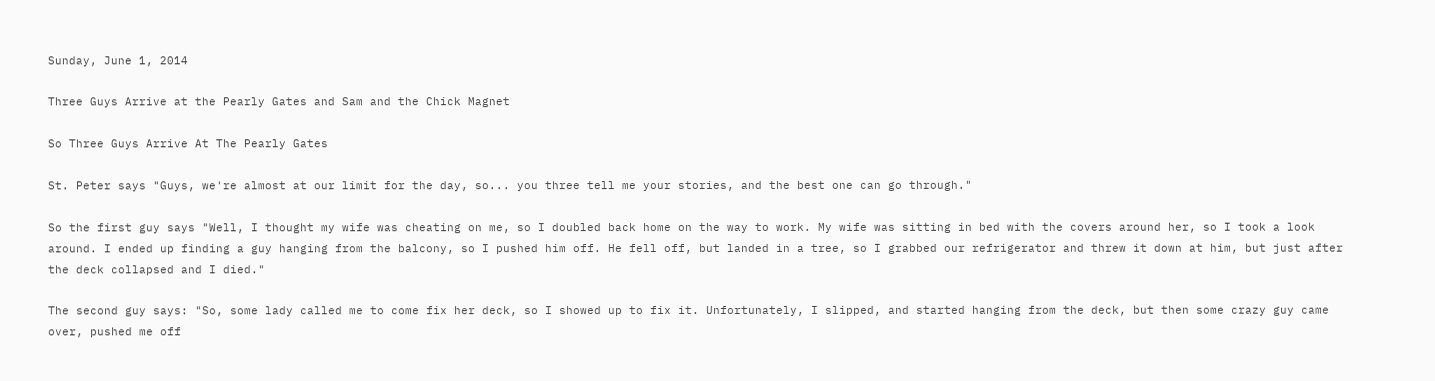Sunday, June 1, 2014

Three Guys Arrive at the Pearly Gates and Sam and the Chick Magnet

So Three Guys Arrive At The Pearly Gates

St. Peter says "Guys, we're almost at our limit for the day, so... you three tell me your stories, and the best one can go through."

So the first guy says "Well, I thought my wife was cheating on me, so I doubled back home on the way to work. My wife was sitting in bed with the covers around her, so I took a look around. I ended up finding a guy hanging from the balcony, so I pushed him off. He fell off, but landed in a tree, so I grabbed our refrigerator and threw it down at him, but just after the deck collapsed and I died."

The second guy says: "So, some lady called me to come fix her deck, so I showed up to fix it. Unfortunately, I slipped, and started hanging from the deck, but then some crazy guy came over, pushed me off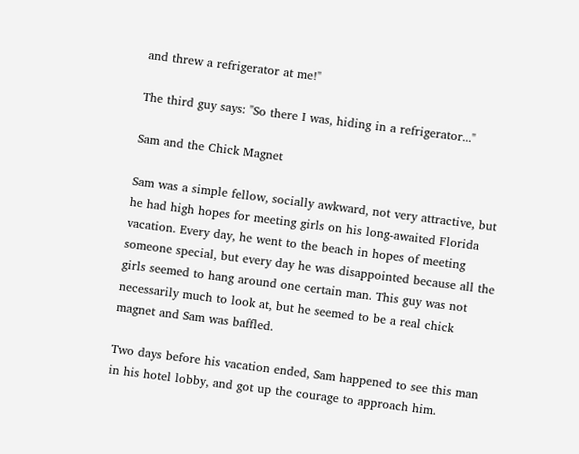and threw a refrigerator at me!"

The third guy says: "So there I was, hiding in a refrigerator..."

Sam and the Chick Magnet

Sam was a simple fellow, socially awkward, not very attractive, but he had high hopes for meeting girls on his long-awaited Florida vacation. Every day, he went to the beach in hopes of meeting someone special, but every day he was disappointed because all the girls seemed to hang around one certain man. This guy was not necessarily much to look at, but he seemed to be a real chick magnet and Sam was baffled.

Two days before his vacation ended, Sam happened to see this man in his hotel lobby, and got up the courage to approach him.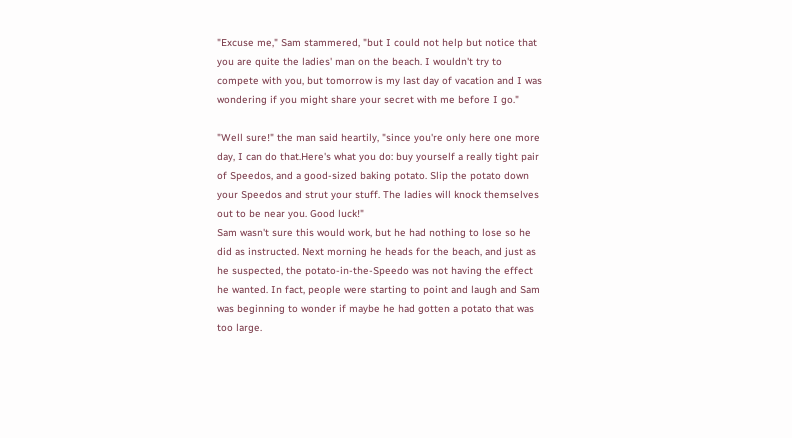"Excuse me," Sam stammered, "but I could not help but notice that you are quite the ladies' man on the beach. I wouldn't try to compete with you, but tomorrow is my last day of vacation and I was wondering if you might share your secret with me before I go."

"Well sure!" the man said heartily, "since you're only here one more day, I can do that.Here's what you do: buy yourself a really tight pair of Speedos, and a good-sized baking potato. Slip the potato down your Speedos and strut your stuff. The ladies will knock themselves out to be near you. Good luck!"
Sam wasn't sure this would work, but he had nothing to lose so he did as instructed. Next morning he heads for the beach, and just as he suspected, the potato-in-the-Speedo was not having the effect he wanted. In fact, people were starting to point and laugh and Sam was beginning to wonder if maybe he had gotten a potato that was too large.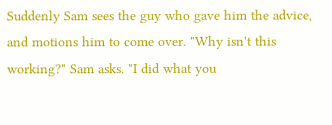Suddenly Sam sees the guy who gave him the advice, and motions him to come over. "Why isn't this working?" Sam asks. "I did what you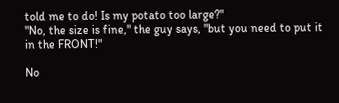told me to do! Is my potato too large?"
"No, the size is fine," the guy says, "but you need to put it in the FRONT!"

No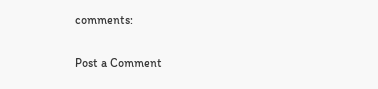comments:

Post a Comment